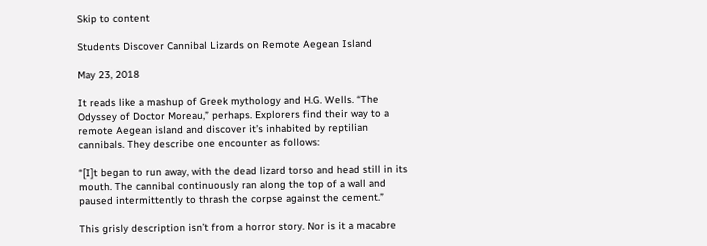Skip to content

Students Discover Cannibal Lizards on Remote Aegean Island

May 23, 2018

It reads like a mashup of Greek mythology and H.G. Wells. “The Odyssey of Doctor Moreau,” perhaps. Explorers find their way to a remote Aegean island and discover it’s inhabited by reptilian cannibals. They describe one encounter as follows:

“[I]t began to run away, with the dead lizard torso and head still in its mouth. The cannibal continuously ran along the top of a wall and paused intermittently to thrash the corpse against the cement.”

This grisly description isn’t from a horror story. Nor is it a macabre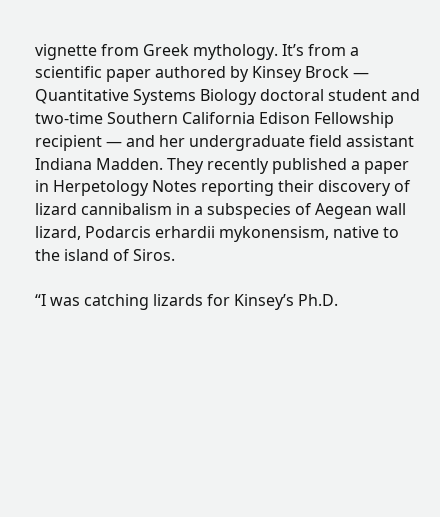vignette from Greek mythology. It’s from a scientific paper authored by Kinsey Brock — Quantitative Systems Biology doctoral student and two-time Southern California Edison Fellowship recipient — and her undergraduate field assistant Indiana Madden. They recently published a paper in Herpetology Notes reporting their discovery of lizard cannibalism in a subspecies of Aegean wall lizard, Podarcis erhardii mykonensism, native to the island of Siros.

“I was catching lizards for Kinsey’s Ph.D.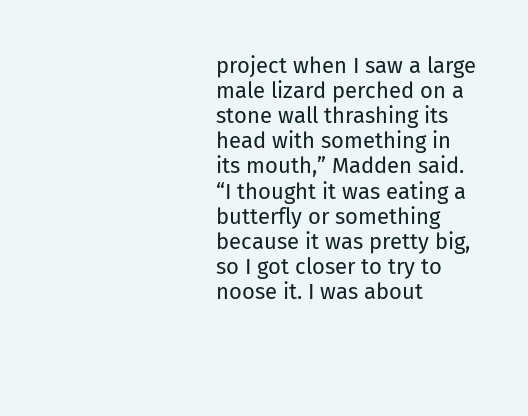project when I saw a large male lizard perched on a stone wall thrashing its head with something in its mouth,” Madden said. “I thought it was eating a butterfly or something because it was pretty big, so I got closer to try to noose it. I was about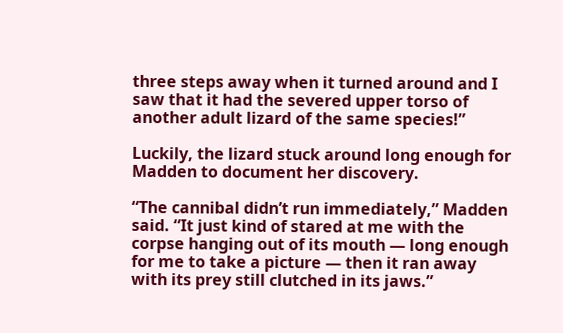three steps away when it turned around and I saw that it had the severed upper torso of another adult lizard of the same species!”

Luckily, the lizard stuck around long enough for Madden to document her discovery.

“The cannibal didn’t run immediately,” Madden said. “It just kind of stared at me with the corpse hanging out of its mouth — long enough for me to take a picture — then it ran away with its prey still clutched in its jaws.”